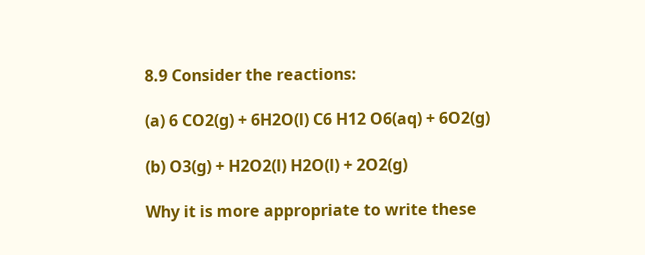8.9 Consider the reactions:

(a) 6 CO2(g) + 6H2O(l) C6 H12 O6(aq) + 6O2(g)

(b) O3(g) + H2O2(l) H2O(l) + 2O2(g)

Why it is more appropriate to write these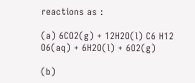reactions as :

(a) 6CO2(g) + 12H2O(l) C6 H12 O6(aq) + 6H2O(l) + 6O2(g)

(b)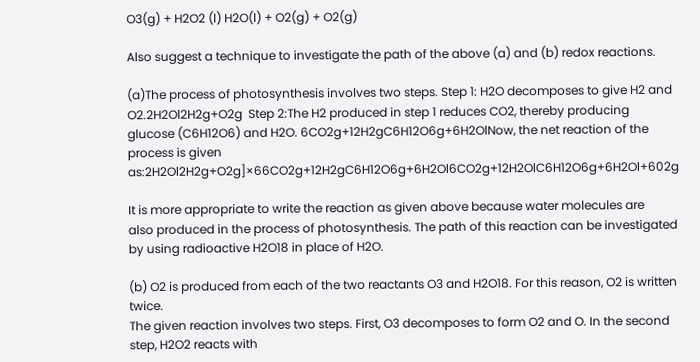O3(g) + H2O2 (l) H2O(l) + O2(g) + O2(g)

Also suggest a technique to investigate the path of the above (a) and (b) redox reactions.

(a)The process of photosynthesis involves two steps. Step 1: H2O decomposes to give H2 and O2.2H2Ol2H2g+O2g  Step 2:The H2 produced in step 1 reduces CO2, thereby producing glucose (C6H12O6) and H2O. 6CO2g+12H2gC6H12O6g+6H2OlNow, the net reaction of the process is given as:2H2Ol2H2g+O2g]×66CO2g+12H2gC6H12O6g+6H2Ol6CO2g+12H2OlC6H12O6g+6H2Ol+602g

It is more appropriate to write the reaction as given above because water molecules are
also produced in the process of photosynthesis. The path of this reaction can be investigated by using radioactive H2O18 in place of H2O.

(b) O2 is produced from each of the two reactants O3 and H2O18. For this reason, O2 is written twice.
The given reaction involves two steps. First, O3 decomposes to form O2 and O. In the second step, H2O2 reacts with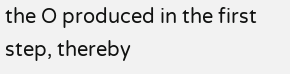the O produced in the first step, thereby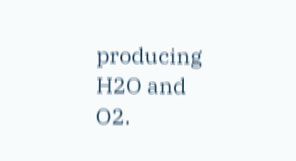producing H2O and O2.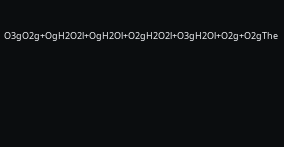O3gO2g+OgH2O2l+OgH2Ol+O2gH2O2l+O3gH2Ol+O2g+O2gThe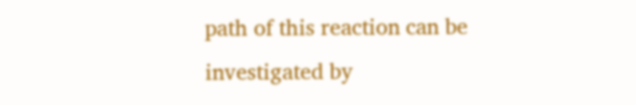path of this reaction can be investigated by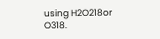using H2O218or O318.